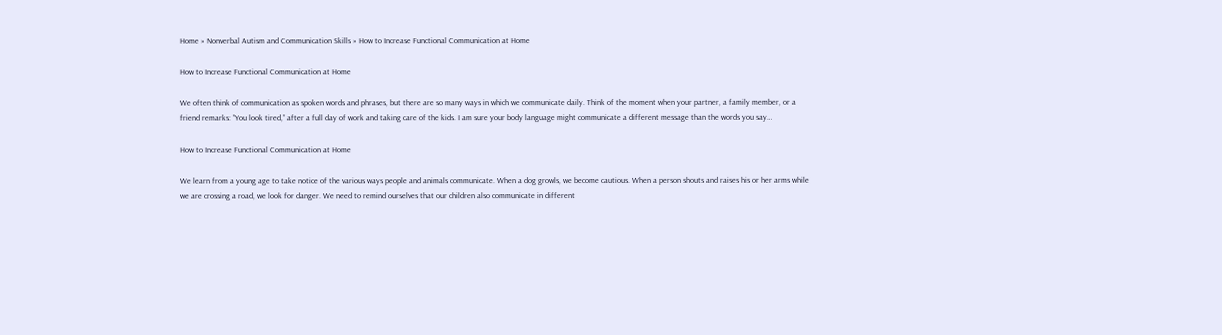Home » Nonverbal Autism and Communication Skills » How to Increase Functional Communication at Home

How to Increase Functional Communication at Home

We often think of communication as spoken words and phrases, but there are so many ways in which we communicate daily. Think of the moment when your partner, a family member, or a friend remarks: ”You look tired,” after a full day of work and taking care of the kids. I am sure your body language might communicate a different message than the words you say…

How to Increase Functional Communication at Home

We learn from a young age to take notice of the various ways people and animals communicate. When a dog growls, we become cautious. When a person shouts and raises his or her arms while we are crossing a road, we look for danger. We need to remind ourselves that our children also communicate in different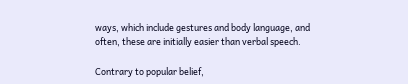ways, which include gestures and body language, and often, these are initially easier than verbal speech.

Contrary to popular belief,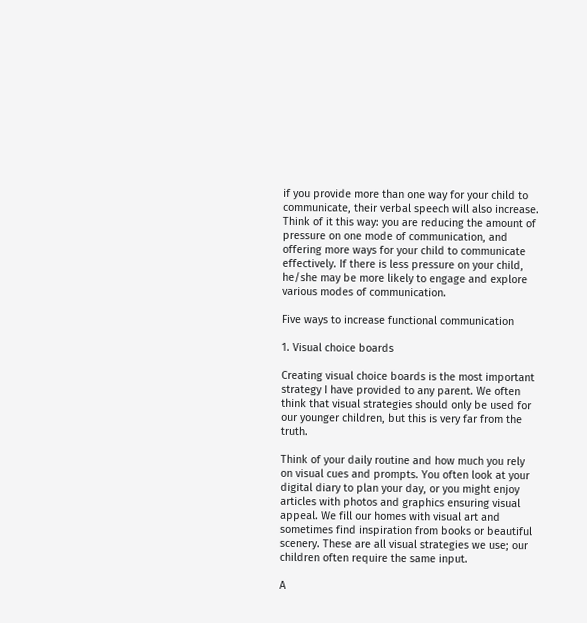if you provide more than one way for your child to communicate, their verbal speech will also increase. Think of it this way: you are reducing the amount of pressure on one mode of communication, and offering more ways for your child to communicate effectively. If there is less pressure on your child, he/she may be more likely to engage and explore various modes of communication.

Five ways to increase functional communication

1. Visual choice boards

Creating visual choice boards is the most important strategy I have provided to any parent. We often think that visual strategies should only be used for our younger children, but this is very far from the truth.

Think of your daily routine and how much you rely on visual cues and prompts. You often look at your digital diary to plan your day, or you might enjoy articles with photos and graphics ensuring visual appeal. We fill our homes with visual art and sometimes find inspiration from books or beautiful scenery. These are all visual strategies we use; our children often require the same input.

A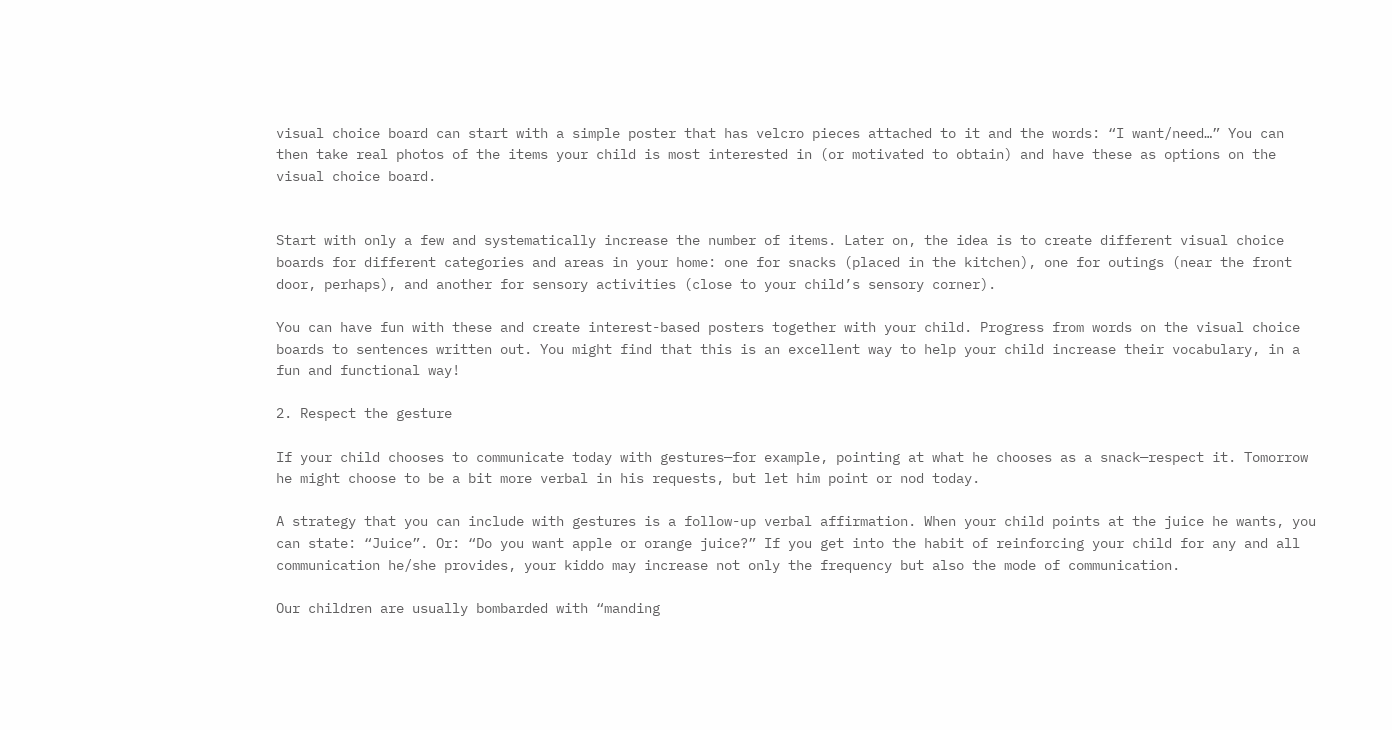visual choice board can start with a simple poster that has velcro pieces attached to it and the words: “I want/need…” You can then take real photos of the items your child is most interested in (or motivated to obtain) and have these as options on the visual choice board.


Start with only a few and systematically increase the number of items. Later on, the idea is to create different visual choice boards for different categories and areas in your home: one for snacks (placed in the kitchen), one for outings (near the front door, perhaps), and another for sensory activities (close to your child’s sensory corner).

You can have fun with these and create interest-based posters together with your child. Progress from words on the visual choice boards to sentences written out. You might find that this is an excellent way to help your child increase their vocabulary, in a fun and functional way!

2. Respect the gesture

If your child chooses to communicate today with gestures—for example, pointing at what he chooses as a snack—respect it. Tomorrow he might choose to be a bit more verbal in his requests, but let him point or nod today.

A strategy that you can include with gestures is a follow-up verbal affirmation. When your child points at the juice he wants, you can state: “Juice”. Or: “Do you want apple or orange juice?” If you get into the habit of reinforcing your child for any and all communication he/she provides, your kiddo may increase not only the frequency but also the mode of communication.

Our children are usually bombarded with “manding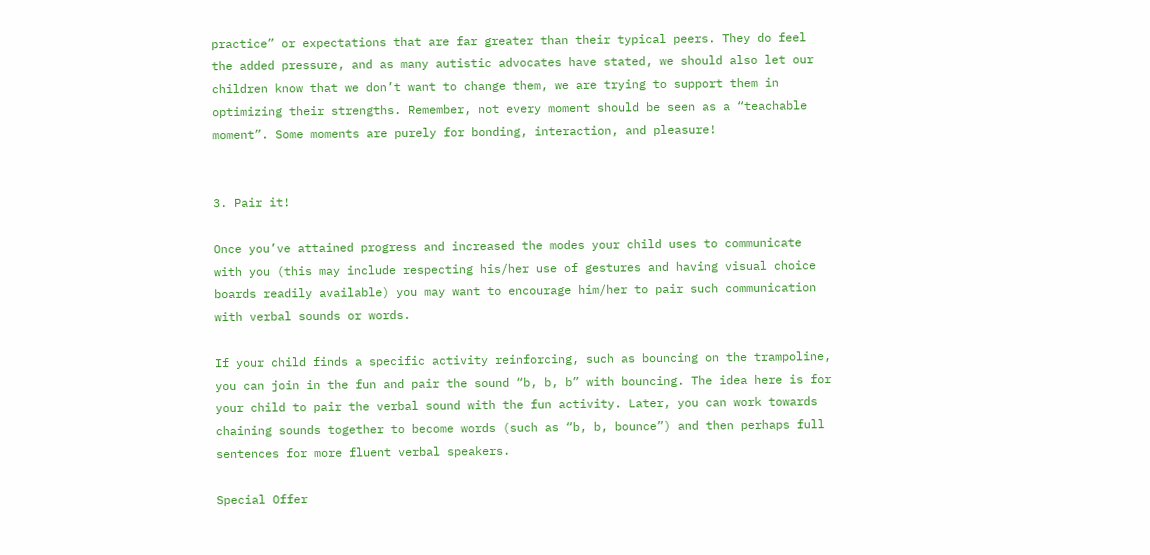practice” or expectations that are far greater than their typical peers. They do feel the added pressure, and as many autistic advocates have stated, we should also let our children know that we don’t want to change them, we are trying to support them in optimizing their strengths. Remember, not every moment should be seen as a “teachable moment”. Some moments are purely for bonding, interaction, and pleasure!


3. Pair it!

Once you’ve attained progress and increased the modes your child uses to communicate with you (this may include respecting his/her use of gestures and having visual choice boards readily available) you may want to encourage him/her to pair such communication with verbal sounds or words.

If your child finds a specific activity reinforcing, such as bouncing on the trampoline, you can join in the fun and pair the sound “b, b, b” with bouncing. The idea here is for your child to pair the verbal sound with the fun activity. Later, you can work towards chaining sounds together to become words (such as “b, b, bounce”) and then perhaps full sentences for more fluent verbal speakers.

Special Offer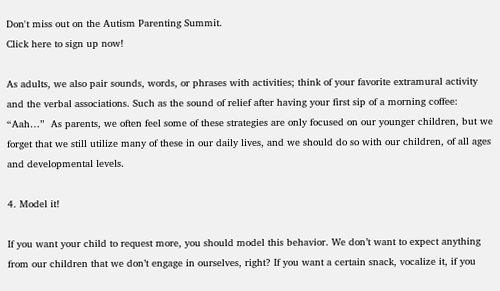Don't miss out on the Autism Parenting Summit.
Click here to sign up now!

As adults, we also pair sounds, words, or phrases with activities; think of your favorite extramural activity and the verbal associations. Such as the sound of relief after having your first sip of a morning coffee: “Aah…”  As parents, we often feel some of these strategies are only focused on our younger children, but we forget that we still utilize many of these in our daily lives, and we should do so with our children, of all ages and developmental levels.

4. Model it!

If you want your child to request more, you should model this behavior. We don’t want to expect anything from our children that we don’t engage in ourselves, right? If you want a certain snack, vocalize it, if you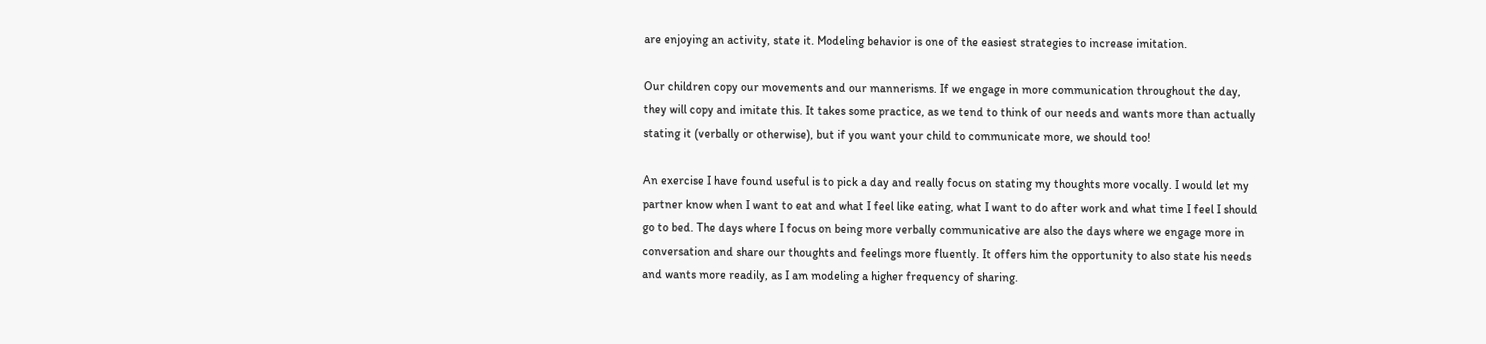are enjoying an activity, state it. Modeling behavior is one of the easiest strategies to increase imitation.

Our children copy our movements and our mannerisms. If we engage in more communication throughout the day, they will copy and imitate this. It takes some practice, as we tend to think of our needs and wants more than actually stating it (verbally or otherwise), but if you want your child to communicate more, we should too!

An exercise I have found useful is to pick a day and really focus on stating my thoughts more vocally. I would let my partner know when I want to eat and what I feel like eating, what I want to do after work and what time I feel I should go to bed. The days where I focus on being more verbally communicative are also the days where we engage more in conversation and share our thoughts and feelings more fluently. It offers him the opportunity to also state his needs and wants more readily, as I am modeling a higher frequency of sharing.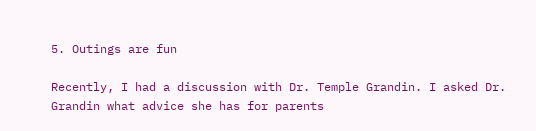5. Outings are fun

Recently, I had a discussion with Dr. Temple Grandin. I asked Dr. Grandin what advice she has for parents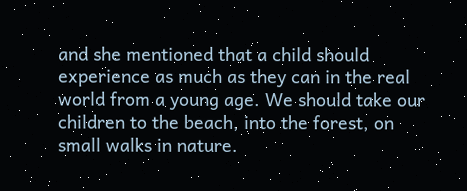and she mentioned that a child should experience as much as they can in the real world from a young age. We should take our children to the beach, into the forest, on small walks in nature.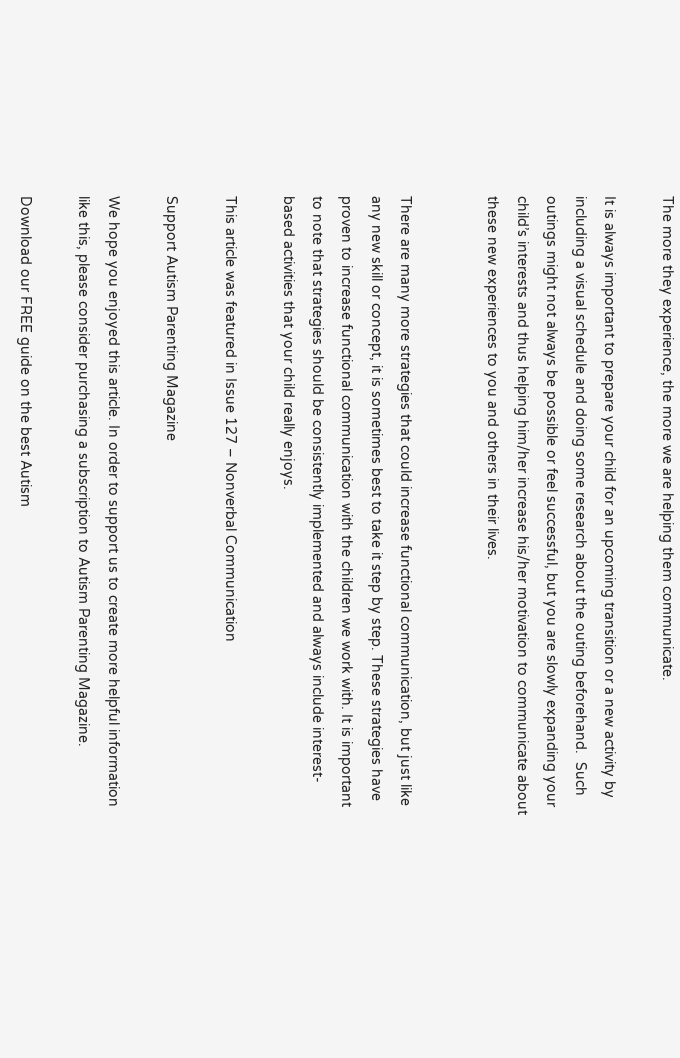The more they experience, the more we are helping them communicate.

It is always important to prepare your child for an upcoming transition or a new activity by including a visual schedule and doing some research about the outing beforehand.  Such outings might not always be possible or feel successful, but you are slowly expanding your child’s interests and thus helping him/her increase his/her motivation to communicate about these new experiences to you and others in their lives.


There are many more strategies that could increase functional communication, but just like any new skill or concept, it is sometimes best to take it step by step. These strategies have proven to increase functional communication with the children we work with. It is important to note that strategies should be consistently implemented and always include interest-based activities that your child really enjoys.

This article was featured in Issue 127 – Nonverbal Communication

Support Autism Parenting Magazine

We hope you enjoyed this article. In order to support us to create more helpful information like this, please consider purchasing a subscription to Autism Parenting Magazine.

Download our FREE guide on the best Autism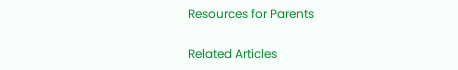Resources for Parents

Related Articles